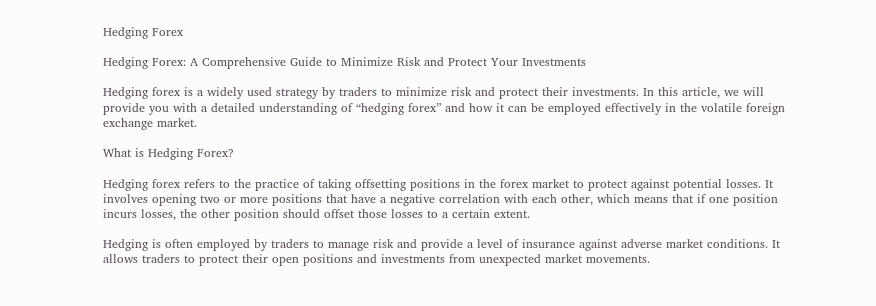Hedging Forex

Hedging Forex: A Comprehensive Guide to Minimize Risk and Protect Your Investments

Hedging forex is a widely used strategy by traders to minimize risk and protect their investments. In this article, we will provide you with a detailed understanding of “hedging forex” and how it can be employed effectively in the volatile foreign exchange market.

What is Hedging Forex?

Hedging forex refers to the practice of taking offsetting positions in the forex market to protect against potential losses. It involves opening two or more positions that have a negative correlation with each other, which means that if one position incurs losses, the other position should offset those losses to a certain extent.

Hedging is often employed by traders to manage risk and provide a level of insurance against adverse market conditions. It allows traders to protect their open positions and investments from unexpected market movements.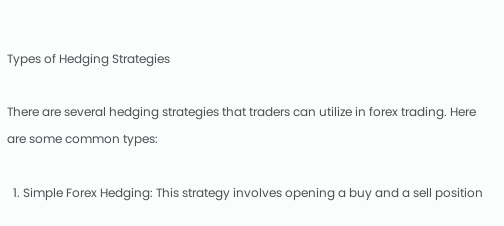Types of Hedging Strategies

There are several hedging strategies that traders can utilize in forex trading. Here are some common types:

  1. Simple Forex Hedging: This strategy involves opening a buy and a sell position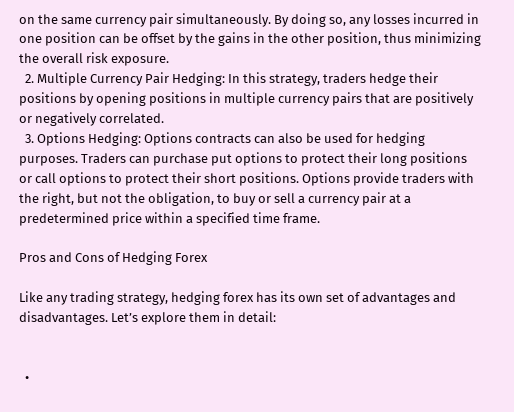on the same currency pair simultaneously. By doing so, any losses incurred in one position can be offset by the gains in the other position, thus minimizing the overall risk exposure.
  2. Multiple Currency Pair Hedging: In this strategy, traders hedge their positions by opening positions in multiple currency pairs that are positively or negatively correlated.
  3. Options Hedging: Options contracts can also be used for hedging purposes. Traders can purchase put options to protect their long positions or call options to protect their short positions. Options provide traders with the right, but not the obligation, to buy or sell a currency pair at a predetermined price within a specified time frame.

Pros and Cons of Hedging Forex

Like any trading strategy, hedging forex has its own set of advantages and disadvantages. Let’s explore them in detail:


  •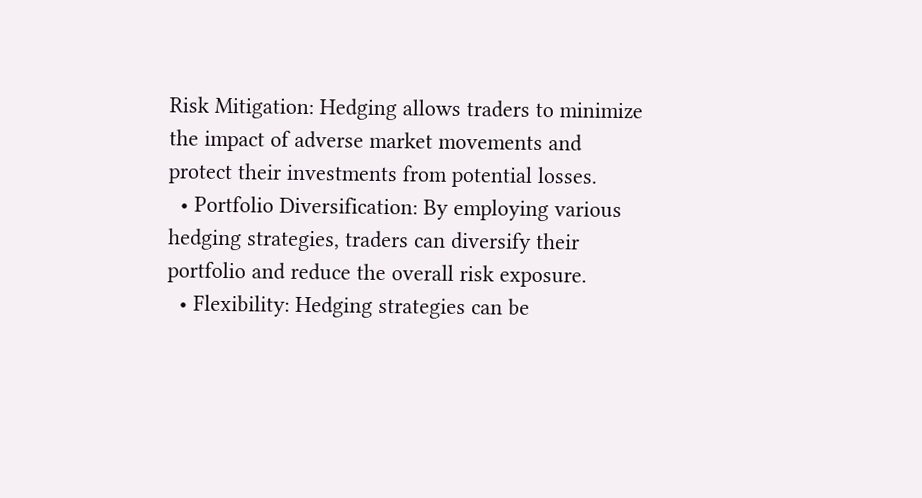Risk Mitigation: Hedging allows traders to minimize the impact of adverse market movements and protect their investments from potential losses.
  • Portfolio Diversification: By employing various hedging strategies, traders can diversify their portfolio and reduce the overall risk exposure.
  • Flexibility: Hedging strategies can be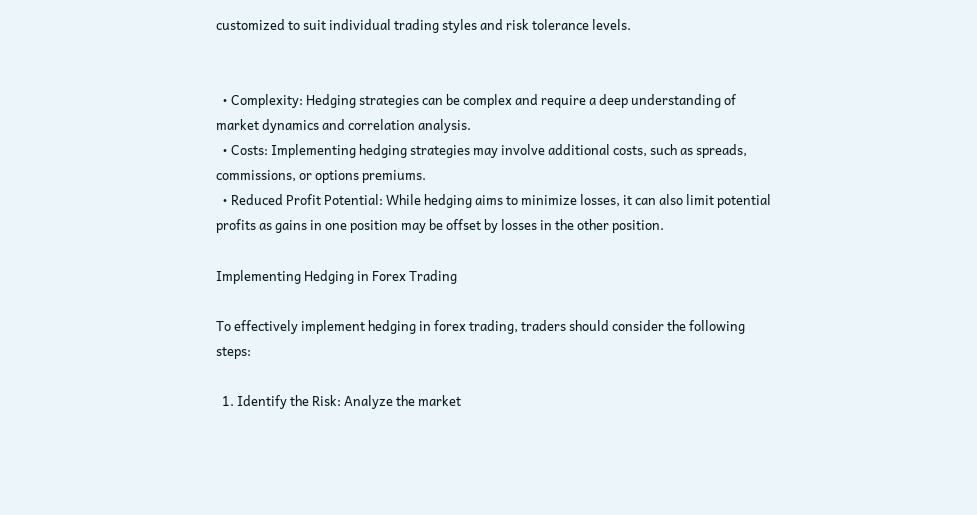customized to suit individual trading styles and risk tolerance levels.


  • Complexity: Hedging strategies can be complex and require a deep understanding of market dynamics and correlation analysis.
  • Costs: Implementing hedging strategies may involve additional costs, such as spreads, commissions, or options premiums.
  • Reduced Profit Potential: While hedging aims to minimize losses, it can also limit potential profits as gains in one position may be offset by losses in the other position.

Implementing Hedging in Forex Trading

To effectively implement hedging in forex trading, traders should consider the following steps:

  1. Identify the Risk: Analyze the market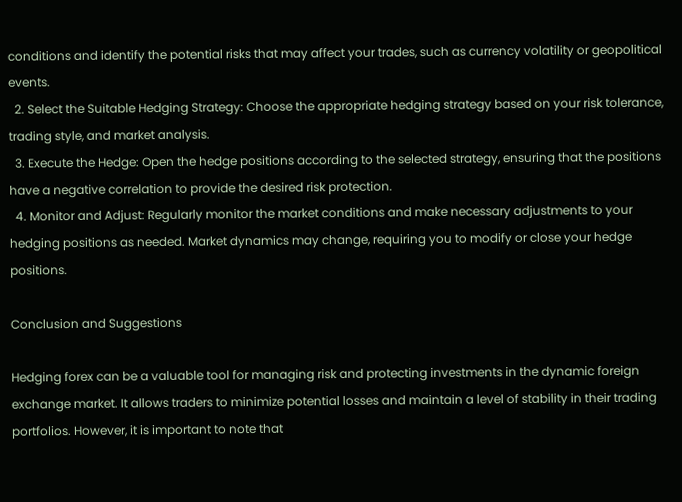conditions and identify the potential risks that may affect your trades, such as currency volatility or geopolitical events.
  2. Select the Suitable Hedging Strategy: Choose the appropriate hedging strategy based on your risk tolerance, trading style, and market analysis.
  3. Execute the Hedge: Open the hedge positions according to the selected strategy, ensuring that the positions have a negative correlation to provide the desired risk protection.
  4. Monitor and Adjust: Regularly monitor the market conditions and make necessary adjustments to your hedging positions as needed. Market dynamics may change, requiring you to modify or close your hedge positions.

Conclusion and Suggestions

Hedging forex can be a valuable tool for managing risk and protecting investments in the dynamic foreign exchange market. It allows traders to minimize potential losses and maintain a level of stability in their trading portfolios. However, it is important to note that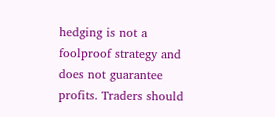hedging is not a foolproof strategy and does not guarantee profits. Traders should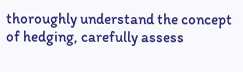thoroughly understand the concept of hedging, carefully assess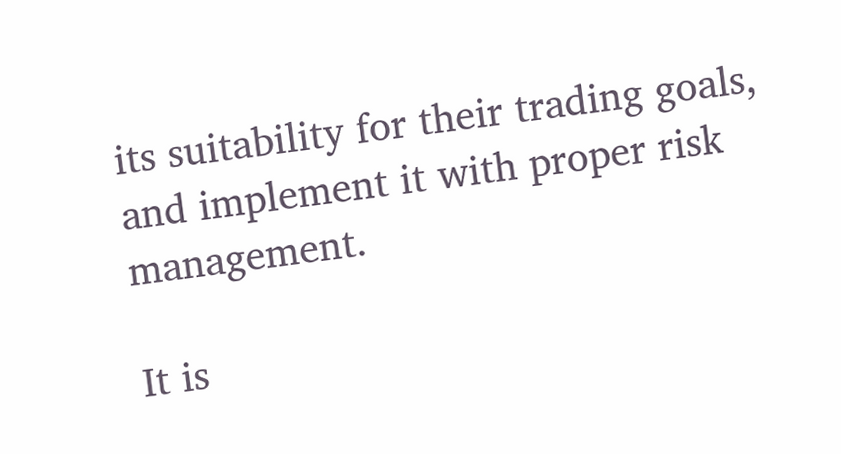its suitability for their trading goals, and implement it with proper risk management.

It is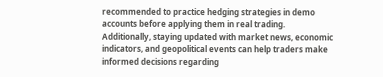recommended to practice hedging strategies in demo accounts before applying them in real trading. Additionally, staying updated with market news, economic indicators, and geopolitical events can help traders make informed decisions regarding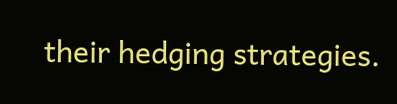their hedging strategies.